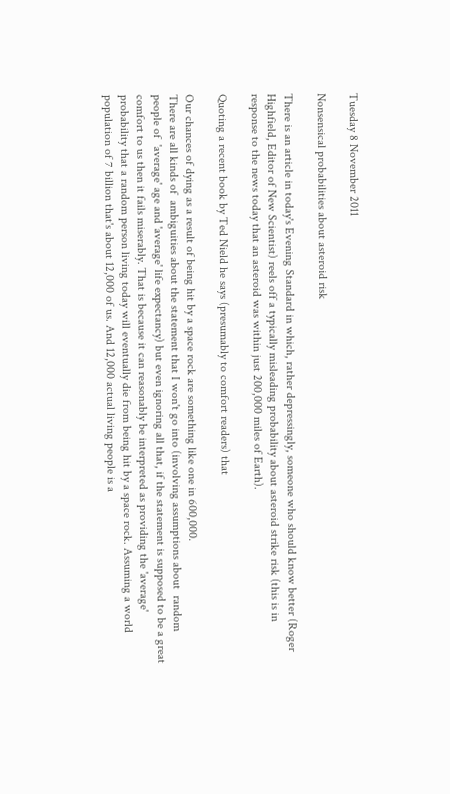Tuesday 8 November 2011

Nonsensical probabilities about asteroid risk

There is an article in today's Evening Standard in which, rather depressingly, someone who should know better (Roger Highfield, Editor of New Scientist) reels off a typically misleading probability about asteroid strike risk (this is in response to the news today that an asteroid was within just 200,000 miles of Earth).

Quoting a recent book by Ted Nield he says (presumably to comfort readers) that

Our chances of dying as a result of being hit by a space rock are something like one in 600,000.
There are all kinds of  ambiguities about the statement that I won't go into (involving assumptions about  random people of  'average' age and 'average' life expectancy) but even ignoring all that, if the statement is supposed to be a great comfort to us then it fails miserably. That is because it can reasonably be interpreted as providing the 'average' probability that a random person living today will eventually die from being hit by a space rock. Assuming a world population of 7 billion that's about 12,000 of us. And 12,000 actual living people is a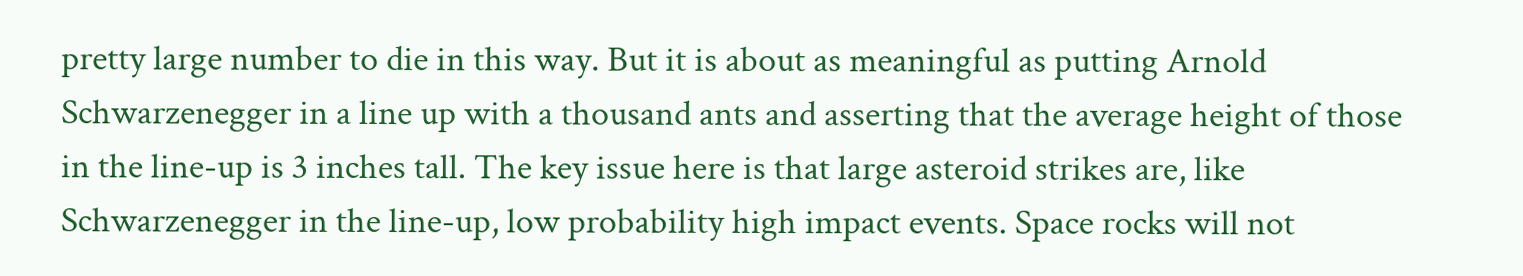pretty large number to die in this way. But it is about as meaningful as putting Arnold Schwarzenegger in a line up with a thousand ants and asserting that the average height of those in the line-up is 3 inches tall. The key issue here is that large asteroid strikes are, like Schwarzenegger in the line-up, low probability high impact events. Space rocks will not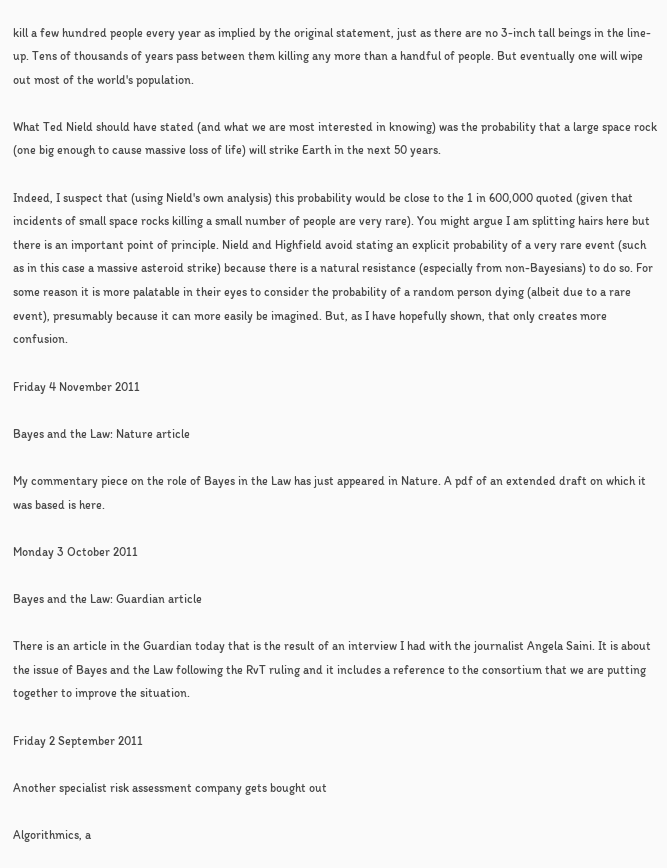kill a few hundred people every year as implied by the original statement, just as there are no 3-inch tall beings in the line-up. Tens of thousands of years pass between them killing any more than a handful of people. But eventually one will wipe out most of the world's population.

What Ted Nield should have stated (and what we are most interested in knowing) was the probability that a large space rock (one big enough to cause massive loss of life) will strike Earth in the next 50 years.

Indeed, I suspect that (using Nield's own analysis) this probability would be close to the 1 in 600,000 quoted (given that incidents of small space rocks killing a small number of people are very rare). You might argue I am splitting hairs here but there is an important point of principle. Nield and Highfield avoid stating an explicit probability of a very rare event (such as in this case a massive asteroid strike) because there is a natural resistance (especially from non-Bayesians) to do so. For some reason it is more palatable in their eyes to consider the probability of a random person dying (albeit due to a rare event), presumably because it can more easily be imagined. But, as I have hopefully shown, that only creates more confusion.

Friday 4 November 2011

Bayes and the Law: Nature article

My commentary piece on the role of Bayes in the Law has just appeared in Nature. A pdf of an extended draft on which it was based is here.

Monday 3 October 2011

Bayes and the Law: Guardian article

There is an article in the Guardian today that is the result of an interview I had with the journalist Angela Saini. It is about the issue of Bayes and the Law following the RvT ruling and it includes a reference to the consortium that we are putting together to improve the situation.

Friday 2 September 2011

Another specialist risk assessment company gets bought out

Algorithmics, a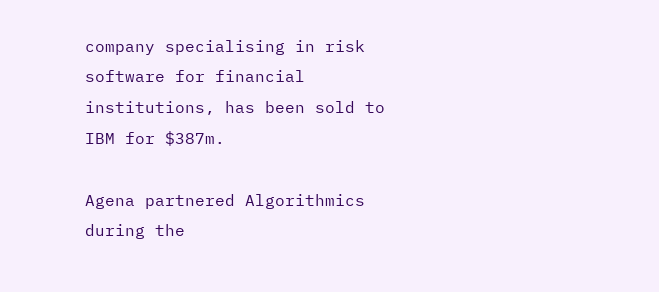company specialising in risk software for financial institutions, has been sold to IBM for $387m.

Agena partnered Algorithmics during the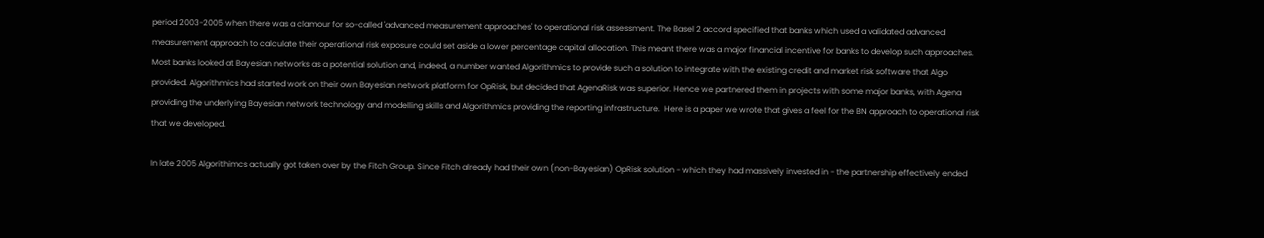period 2003-2005 when there was a clamour for so-called 'advanced measurement approaches' to operational risk assessment. The Basel 2 accord specified that banks which used a validated advanced measurement approach to calculate their operational risk exposure could set aside a lower percentage capital allocation. This meant there was a major financial incentive for banks to develop such approaches. Most banks looked at Bayesian networks as a potential solution and, indeed, a number wanted Algorithmics to provide such a solution to integrate with the existing credit and market risk software that Algo provided. Algorithmics had started work on their own Bayesian network platform for OpRisk, but decided that AgenaRisk was superior. Hence we partnered them in projects with some major banks, with Agena providing the underlying Bayesian network technology and modelling skills and Algorithmics providing the reporting infrastructure.  Here is a paper we wrote that gives a feel for the BN approach to operational risk that we developed.

In late 2005 Algorithimcs actually got taken over by the Fitch Group. Since Fitch already had their own (non-Bayesian) OpRisk solution - which they had massively invested in - the partnership effectively ended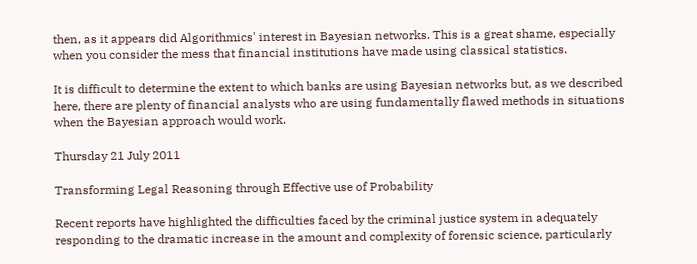then, as it appears did Algorithmics' interest in Bayesian networks. This is a great shame, especially when you consider the mess that financial institutions have made using classical statistics.

It is difficult to determine the extent to which banks are using Bayesian networks but, as we described here, there are plenty of financial analysts who are using fundamentally flawed methods in situations when the Bayesian approach would work.

Thursday 21 July 2011

Transforming Legal Reasoning through Effective use of Probability

Recent reports have highlighted the difficulties faced by the criminal justice system in adequately responding to the dramatic increase in the amount and complexity of forensic science, particularly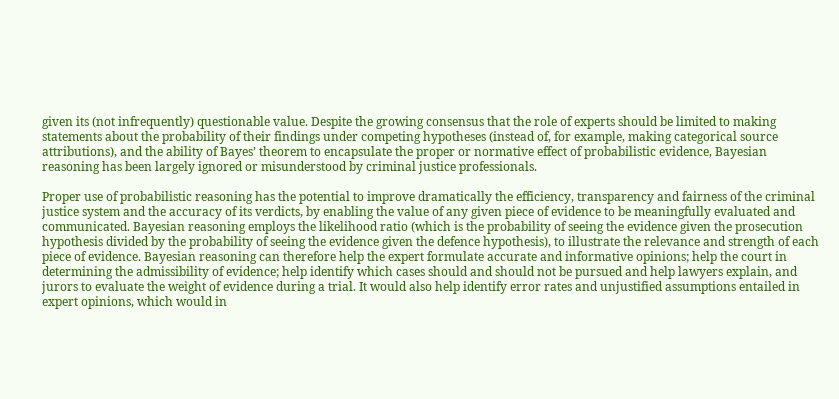given its (not infrequently) questionable value. Despite the growing consensus that the role of experts should be limited to making statements about the probability of their findings under competing hypotheses (instead of, for example, making categorical source attributions), and the ability of Bayes’ theorem to encapsulate the proper or normative effect of probabilistic evidence, Bayesian reasoning has been largely ignored or misunderstood by criminal justice professionals.

Proper use of probabilistic reasoning has the potential to improve dramatically the efficiency, transparency and fairness of the criminal justice system and the accuracy of its verdicts, by enabling the value of any given piece of evidence to be meaningfully evaluated and communicated. Bayesian reasoning employs the likelihood ratio (which is the probability of seeing the evidence given the prosecution hypothesis divided by the probability of seeing the evidence given the defence hypothesis), to illustrate the relevance and strength of each piece of evidence. Bayesian reasoning can therefore help the expert formulate accurate and informative opinions; help the court in determining the admissibility of evidence; help identify which cases should and should not be pursued and help lawyers explain, and jurors to evaluate the weight of evidence during a trial. It would also help identify error rates and unjustified assumptions entailed in expert opinions, which would in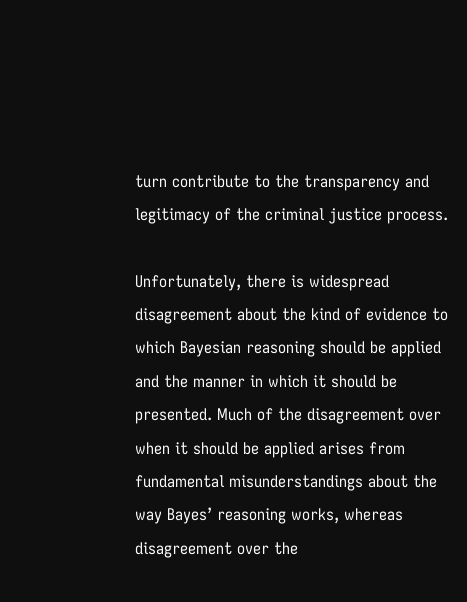turn contribute to the transparency and legitimacy of the criminal justice process.

Unfortunately, there is widespread disagreement about the kind of evidence to which Bayesian reasoning should be applied and the manner in which it should be presented. Much of the disagreement over when it should be applied arises from fundamental misunderstandings about the way Bayes’ reasoning works, whereas disagreement over the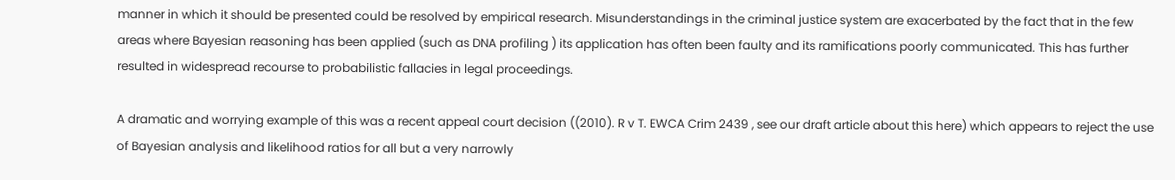manner in which it should be presented could be resolved by empirical research. Misunderstandings in the criminal justice system are exacerbated by the fact that in the few areas where Bayesian reasoning has been applied (such as DNA profiling ) its application has often been faulty and its ramifications poorly communicated. This has further resulted in widespread recourse to probabilistic fallacies in legal proceedings.

A dramatic and worrying example of this was a recent appeal court decision ((2010). R v T. EWCA Crim 2439 , see our draft article about this here) which appears to reject the use of Bayesian analysis and likelihood ratios for all but a very narrowly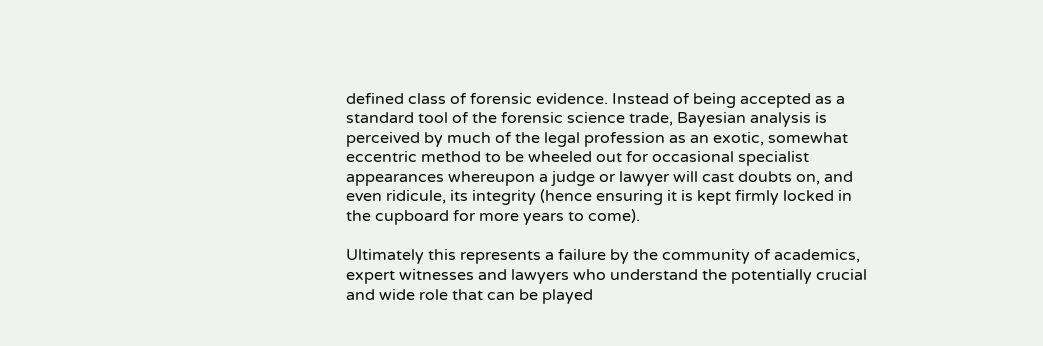defined class of forensic evidence. Instead of being accepted as a standard tool of the forensic science trade, Bayesian analysis is perceived by much of the legal profession as an exotic, somewhat eccentric method to be wheeled out for occasional specialist appearances whereupon a judge or lawyer will cast doubts on, and even ridicule, its integrity (hence ensuring it is kept firmly locked in the cupboard for more years to come).

Ultimately this represents a failure by the community of academics, expert witnesses and lawyers who understand the potentially crucial and wide role that can be played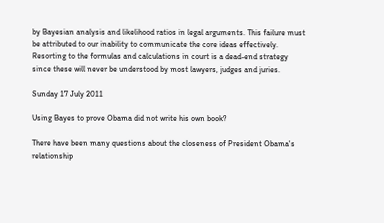by Bayesian analysis and likelihood ratios in legal arguments. This failure must be attributed to our inability to communicate the core ideas effectively. Resorting to the formulas and calculations in court is a dead-end strategy since these will never be understood by most lawyers, judges and juries.

Sunday 17 July 2011

Using Bayes to prove Obama did not write his own book?

There have been many questions about the closeness of President Obama's relationship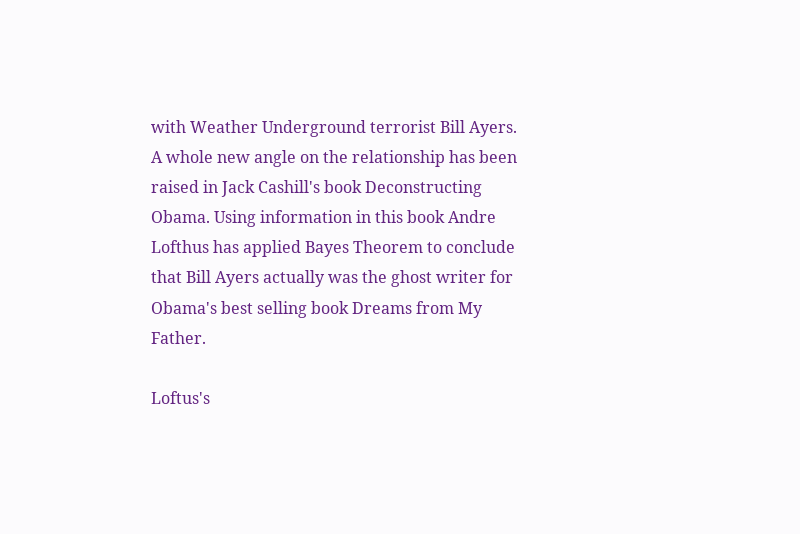with Weather Underground terrorist Bill Ayers. A whole new angle on the relationship has been raised in Jack Cashill's book Deconstructing Obama. Using information in this book Andre Lofthus has applied Bayes Theorem to conclude that Bill Ayers actually was the ghost writer for Obama's best selling book Dreams from My Father.

Loftus's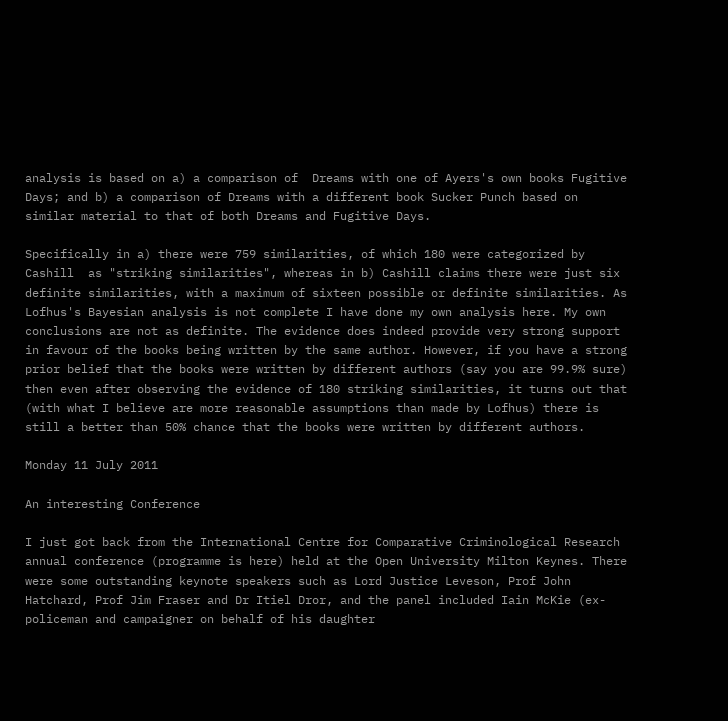analysis is based on a) a comparison of  Dreams with one of Ayers's own books Fugitive Days; and b) a comparison of Dreams with a different book Sucker Punch based on similar material to that of both Dreams and Fugitive Days.

Specifically in a) there were 759 similarities, of which 180 were categorized by Cashill  as "striking similarities", whereas in b) Cashill claims there were just six definite similarities, with a maximum of sixteen possible or definite similarities. As Lofhus's Bayesian analysis is not complete I have done my own analysis here. My own conclusions are not as definite. The evidence does indeed provide very strong support in favour of the books being written by the same author. However, if you have a strong prior belief that the books were written by different authors (say you are 99.9% sure) then even after observing the evidence of 180 striking similarities, it turns out that (with what I believe are more reasonable assumptions than made by Lofhus) there is still a better than 50% chance that the books were written by different authors.

Monday 11 July 2011

An interesting Conference

I just got back from the International Centre for Comparative Criminological Research annual conference (programme is here) held at the Open University Milton Keynes. There were some outstanding keynote speakers such as Lord Justice Leveson, Prof John Hatchard, Prof Jim Fraser and Dr Itiel Dror, and the panel included Iain McKie (ex-policeman and campaigner on behalf of his daughter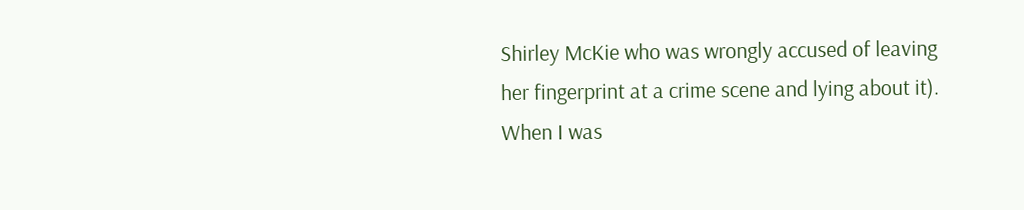Shirley McKie who was wrongly accused of leaving her fingerprint at a crime scene and lying about it). When I was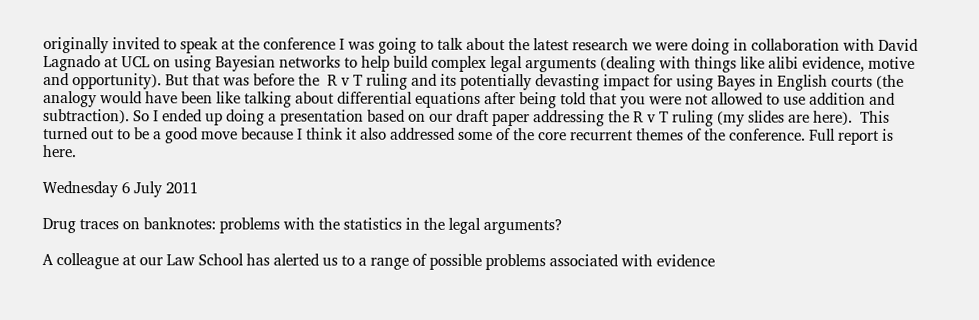originally invited to speak at the conference I was going to talk about the latest research we were doing in collaboration with David Lagnado at UCL on using Bayesian networks to help build complex legal arguments (dealing with things like alibi evidence, motive and opportunity). But that was before the  R v T ruling and its potentially devasting impact for using Bayes in English courts (the analogy would have been like talking about differential equations after being told that you were not allowed to use addition and subtraction). So I ended up doing a presentation based on our draft paper addressing the R v T ruling (my slides are here).  This turned out to be a good move because I think it also addressed some of the core recurrent themes of the conference. Full report is here.

Wednesday 6 July 2011

Drug traces on banknotes: problems with the statistics in the legal arguments?

A colleague at our Law School has alerted us to a range of possible problems associated with evidence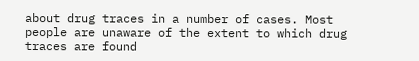about drug traces in a number of cases. Most people are unaware of the extent to which drug traces are found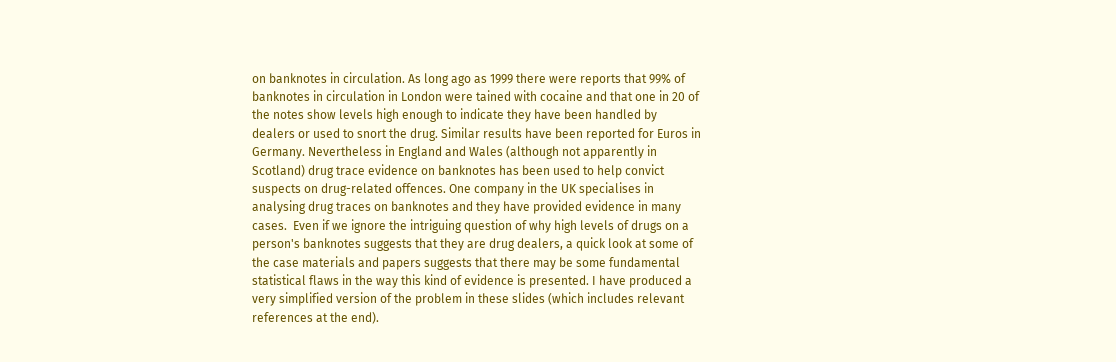on banknotes in circulation. As long ago as 1999 there were reports that 99% of banknotes in circulation in London were tained with cocaine and that one in 20 of the notes show levels high enough to indicate they have been handled by dealers or used to snort the drug. Similar results have been reported for Euros in Germany. Nevertheless in England and Wales (although not apparently in Scotland) drug trace evidence on banknotes has been used to help convict suspects on drug-related offences. One company in the UK specialises in analysing drug traces on banknotes and they have provided evidence in many cases.  Even if we ignore the intriguing question of why high levels of drugs on a person's banknotes suggests that they are drug dealers, a quick look at some of the case materials and papers suggests that there may be some fundamental statistical flaws in the way this kind of evidence is presented. I have produced a very simplified version of the problem in these slides (which includes relevant references at the end).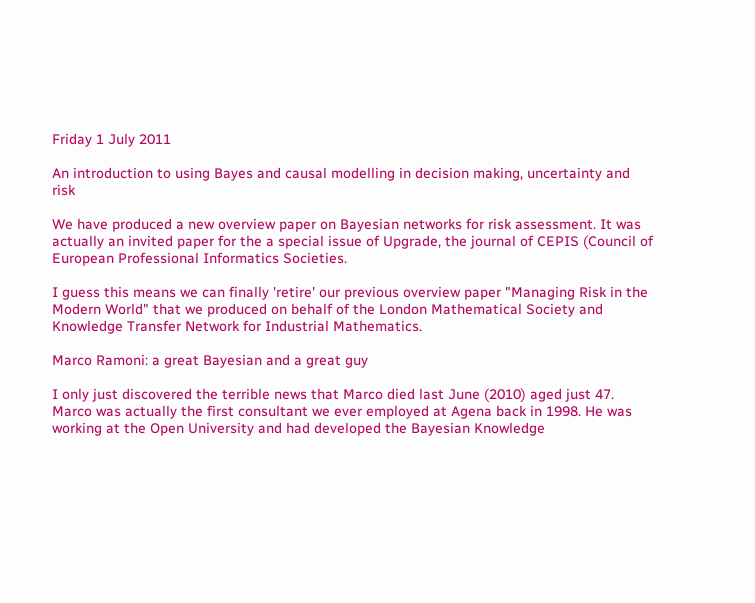Friday 1 July 2011

An introduction to using Bayes and causal modelling in decision making, uncertainty and risk

We have produced a new overview paper on Bayesian networks for risk assessment. It was actually an invited paper for the a special issue of Upgrade, the journal of CEPIS (Council of European Professional Informatics Societies.

I guess this means we can finally 'retire' our previous overview paper "Managing Risk in the Modern World" that we produced on behalf of the London Mathematical Society and Knowledge Transfer Network for Industrial Mathematics.

Marco Ramoni: a great Bayesian and a great guy

I only just discovered the terrible news that Marco died last June (2010) aged just 47.  Marco was actually the first consultant we ever employed at Agena back in 1998. He was working at the Open University and had developed the Bayesian Knowledge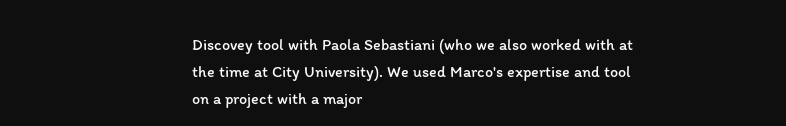Discovey tool with Paola Sebastiani (who we also worked with at the time at City University). We used Marco's expertise and tool on a project with a major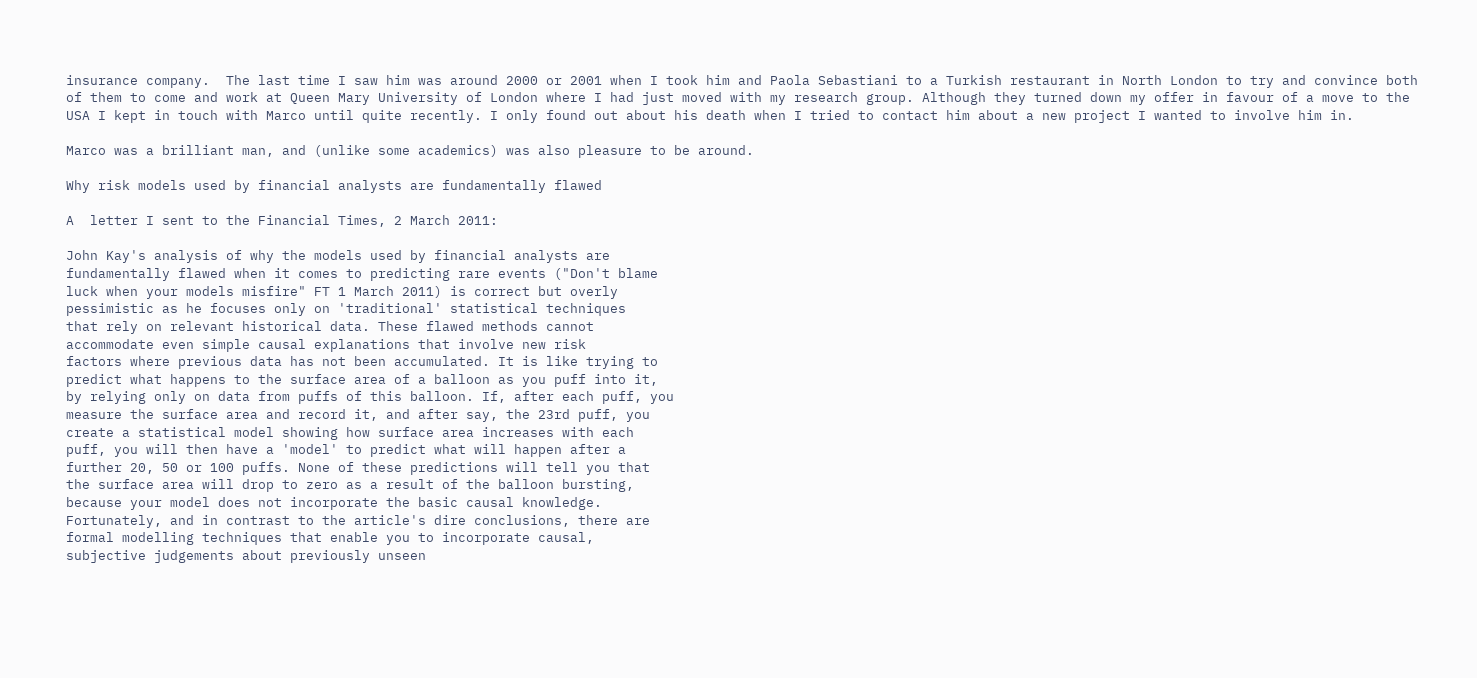insurance company.  The last time I saw him was around 2000 or 2001 when I took him and Paola Sebastiani to a Turkish restaurant in North London to try and convince both of them to come and work at Queen Mary University of London where I had just moved with my research group. Although they turned down my offer in favour of a move to the USA I kept in touch with Marco until quite recently. I only found out about his death when I tried to contact him about a new project I wanted to involve him in.

Marco was a brilliant man, and (unlike some academics) was also pleasure to be around.

Why risk models used by financial analysts are fundamentally flawed

A  letter I sent to the Financial Times, 2 March 2011:

John Kay's analysis of why the models used by financial analysts are
fundamentally flawed when it comes to predicting rare events ("Don't blame
luck when your models misfire" FT 1 March 2011) is correct but overly
pessimistic as he focuses only on 'traditional' statistical techniques
that rely on relevant historical data. These flawed methods cannot
accommodate even simple causal explanations that involve new risk
factors where previous data has not been accumulated. It is like trying to
predict what happens to the surface area of a balloon as you puff into it,
by relying only on data from puffs of this balloon. If, after each puff, you
measure the surface area and record it, and after say, the 23rd puff, you
create a statistical model showing how surface area increases with each
puff, you will then have a 'model' to predict what will happen after a
further 20, 50 or 100 puffs. None of these predictions will tell you that
the surface area will drop to zero as a result of the balloon bursting,
because your model does not incorporate the basic causal knowledge.
Fortunately, and in contrast to the article's dire conclusions, there are
formal modelling techniques that enable you to incorporate causal,
subjective judgements about previously unseen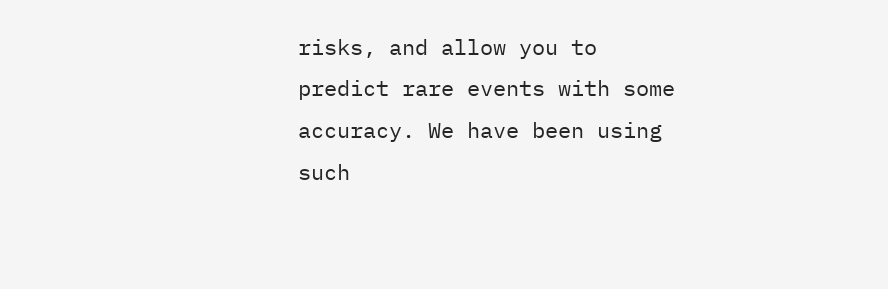risks, and allow you to
predict rare events with some accuracy. We have been using such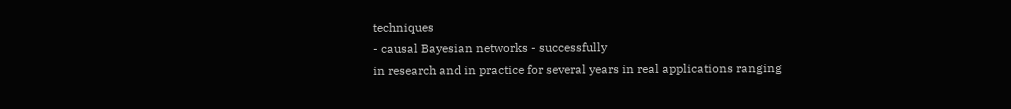techniques
- causal Bayesian networks - successfully
in research and in practice for several years in real applications ranging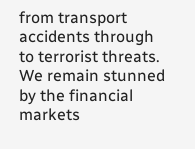from transport accidents through to terrorist threats. We remain stunned
by the financial markets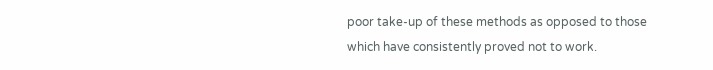poor take-up of these methods as opposed to those
which have consistently proved not to work.